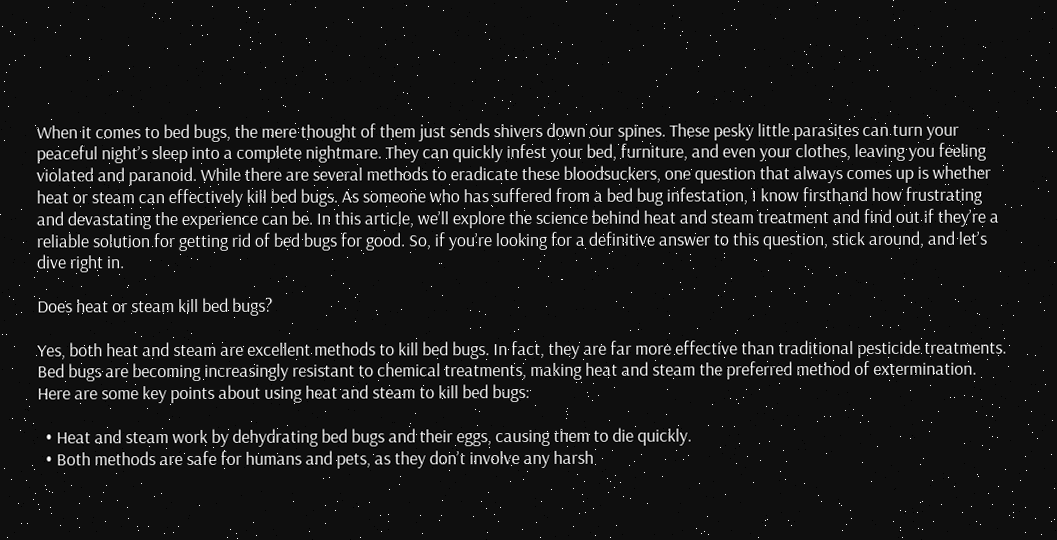When it comes to bed bugs, the mere thought of them just sends shivers down our spines. These pesky little parasites can turn your peaceful night’s sleep into a complete nightmare. They can quickly infest your bed, furniture, and even your clothes, leaving you feeling violated and paranoid. While there are several methods to eradicate these bloodsuckers, one question that always comes up is whether heat or steam can effectively kill bed bugs. As someone who has suffered from a bed bug infestation, I know firsthand how frustrating and devastating the experience can be. In this article, we’ll explore the science behind heat and steam treatment and find out if they’re a reliable solution for getting rid of bed bugs for good. So, if you’re looking for a definitive answer to this question, stick around, and let’s dive right in.

Does heat or steam kill bed bugs?

Yes, both heat and steam are excellent methods to kill bed bugs. In fact, they are far more effective than traditional pesticide treatments. Bed bugs are becoming increasingly resistant to chemical treatments, making heat and steam the preferred method of extermination. Here are some key points about using heat and steam to kill bed bugs:

  • Heat and steam work by dehydrating bed bugs and their eggs, causing them to die quickly.
  • Both methods are safe for humans and pets, as they don’t involve any harsh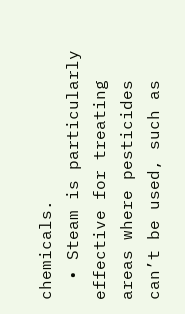chemicals.
  • Steam is particularly effective for treating areas where pesticides can’t be used, such as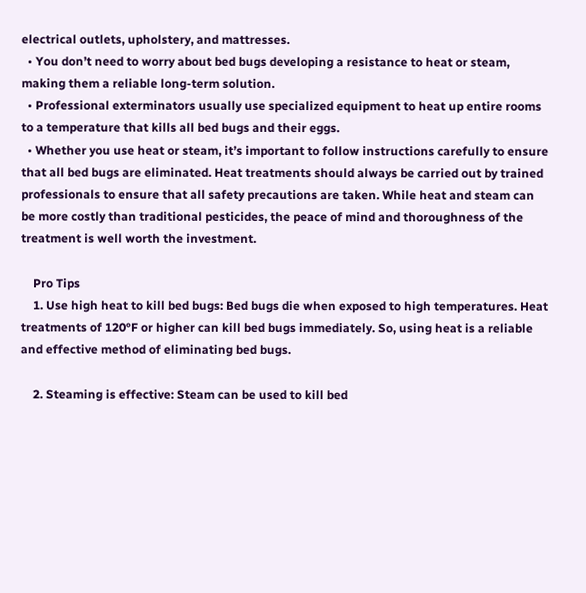electrical outlets, upholstery, and mattresses.
  • You don’t need to worry about bed bugs developing a resistance to heat or steam, making them a reliable long-term solution.
  • Professional exterminators usually use specialized equipment to heat up entire rooms to a temperature that kills all bed bugs and their eggs.
  • Whether you use heat or steam, it’s important to follow instructions carefully to ensure that all bed bugs are eliminated. Heat treatments should always be carried out by trained professionals to ensure that all safety precautions are taken. While heat and steam can be more costly than traditional pesticides, the peace of mind and thoroughness of the treatment is well worth the investment.

    Pro Tips
    1. Use high heat to kill bed bugs: Bed bugs die when exposed to high temperatures. Heat treatments of 120°F or higher can kill bed bugs immediately. So, using heat is a reliable and effective method of eliminating bed bugs.

    2. Steaming is effective: Steam can be used to kill bed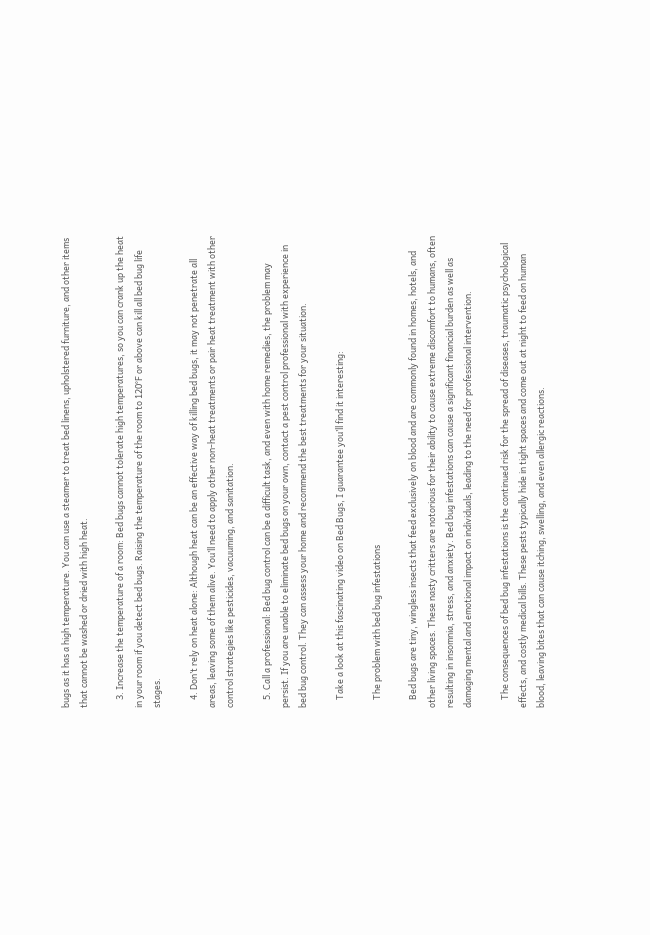bugs as it has a high temperature. You can use a steamer to treat bed linens, upholstered furniture, and other items that cannot be washed or dried with high heat.

    3. Increase the temperature of a room: Bed bugs cannot tolerate high temperatures, so you can crank up the heat in your room if you detect bed bugs. Raising the temperature of the room to 120°F or above can kill all bed bug life stages.

    4. Don’t rely on heat alone: Although heat can be an effective way of killing bed bugs, it may not penetrate all areas, leaving some of them alive. You’ll need to apply other non-heat treatments or pair heat treatment with other control strategies like pesticides, vacuuming, and sanitation.

    5. Call a professional: Bed bug control can be a difficult task, and even with home remedies, the problem may persist. If you are unable to eliminate bed bugs on your own, contact a pest control professional with experience in bed bug control. They can assess your home and recommend the best treatments for your situation.

    Take a look at this fascinating video on Bed Bugs, I guarantee you’ll find it interesting:

    The problem with bed bug infestations

    Bed bugs are tiny, wingless insects that feed exclusively on blood and are commonly found in homes, hotels, and other living spaces. These nasty critters are notorious for their ability to cause extreme discomfort to humans, often resulting in insomnia, stress, and anxiety. Bed bug infestations can cause a significant financial burden as well as damaging mental and emotional impact on individuals, leading to the need for professional intervention.

    The consequences of bed bug infestations is the continued risk for the spread of diseases, traumatic psychological effects, and costly medical bills. These pests typically hide in tight spaces and come out at night to feed on human blood, leaving bites that can cause itching, swelling, and even allergic reactions.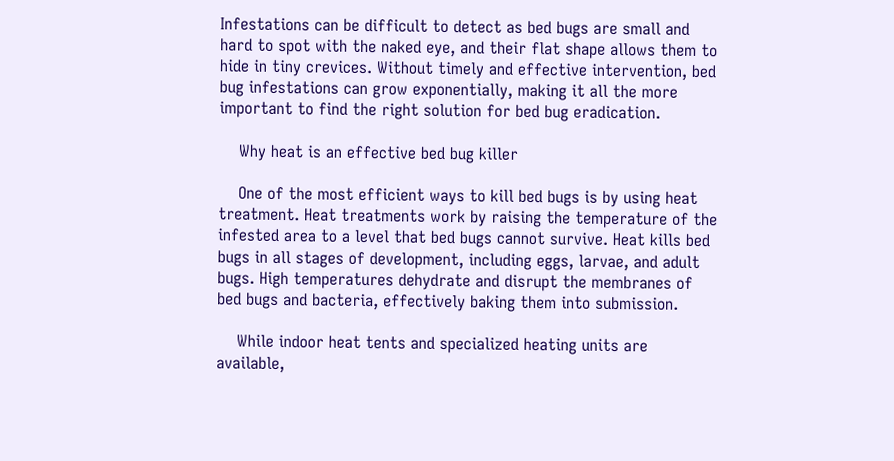Infestations can be difficult to detect as bed bugs are small and hard to spot with the naked eye, and their flat shape allows them to hide in tiny crevices. Without timely and effective intervention, bed bug infestations can grow exponentially, making it all the more important to find the right solution for bed bug eradication.

    Why heat is an effective bed bug killer

    One of the most efficient ways to kill bed bugs is by using heat treatment. Heat treatments work by raising the temperature of the infested area to a level that bed bugs cannot survive. Heat kills bed bugs in all stages of development, including eggs, larvae, and adult bugs. High temperatures dehydrate and disrupt the membranes of bed bugs and bacteria, effectively baking them into submission.

    While indoor heat tents and specialized heating units are available,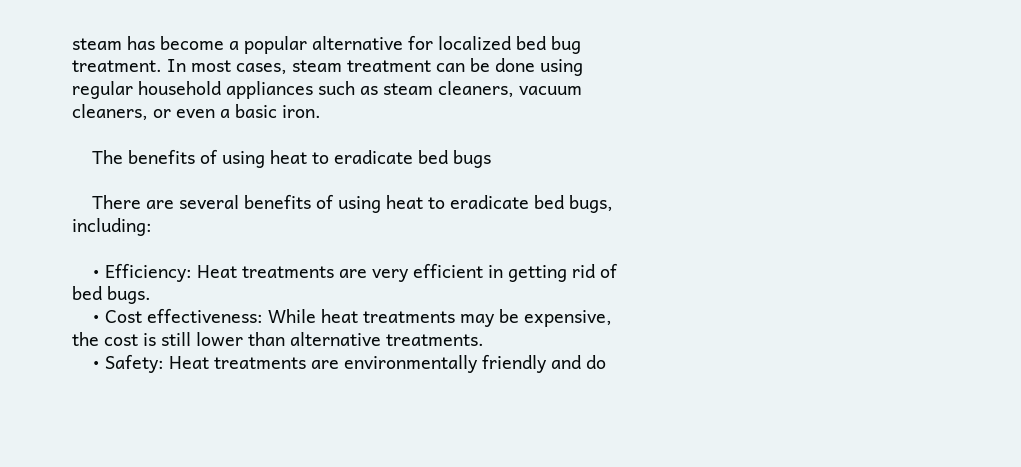steam has become a popular alternative for localized bed bug treatment. In most cases, steam treatment can be done using regular household appliances such as steam cleaners, vacuum cleaners, or even a basic iron.

    The benefits of using heat to eradicate bed bugs

    There are several benefits of using heat to eradicate bed bugs, including:

    • Efficiency: Heat treatments are very efficient in getting rid of bed bugs.
    • Cost effectiveness: While heat treatments may be expensive, the cost is still lower than alternative treatments.
    • Safety: Heat treatments are environmentally friendly and do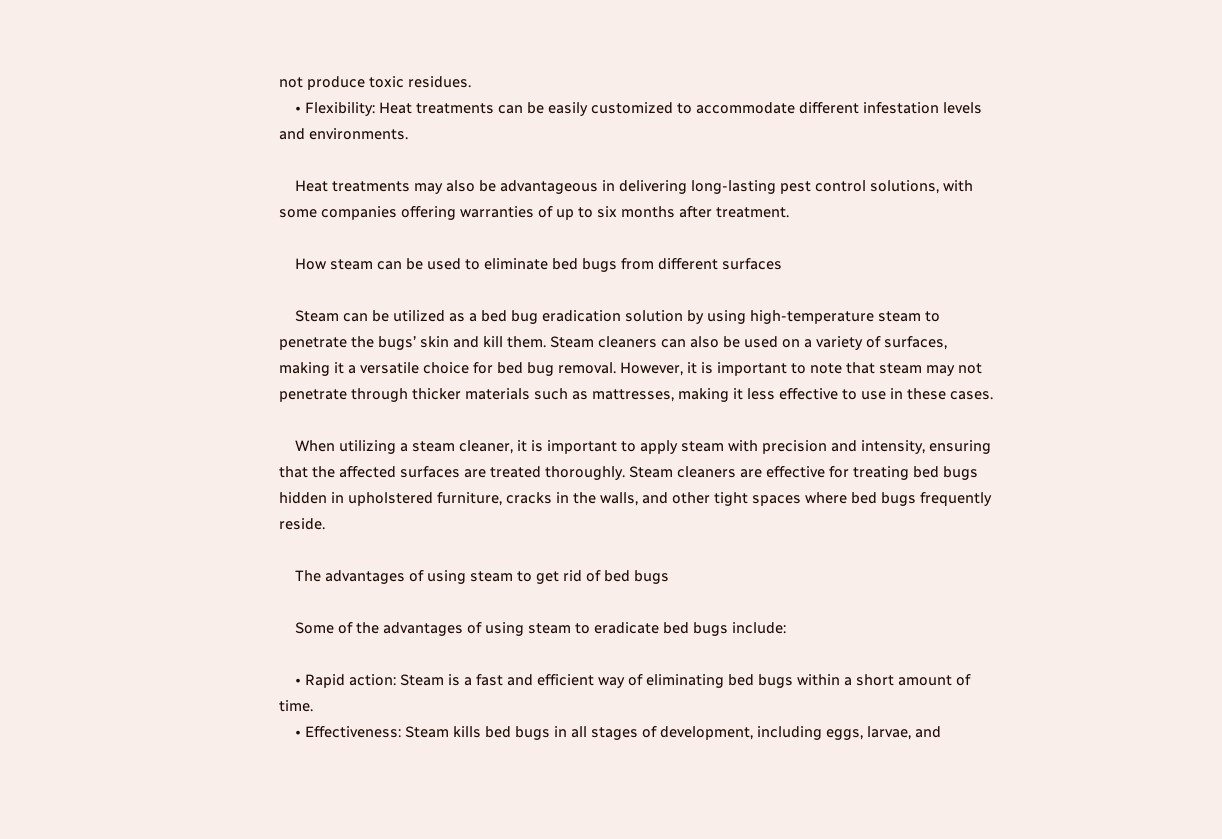not produce toxic residues.
    • Flexibility: Heat treatments can be easily customized to accommodate different infestation levels and environments.

    Heat treatments may also be advantageous in delivering long-lasting pest control solutions, with some companies offering warranties of up to six months after treatment.

    How steam can be used to eliminate bed bugs from different surfaces

    Steam can be utilized as a bed bug eradication solution by using high-temperature steam to penetrate the bugs’ skin and kill them. Steam cleaners can also be used on a variety of surfaces, making it a versatile choice for bed bug removal. However, it is important to note that steam may not penetrate through thicker materials such as mattresses, making it less effective to use in these cases.

    When utilizing a steam cleaner, it is important to apply steam with precision and intensity, ensuring that the affected surfaces are treated thoroughly. Steam cleaners are effective for treating bed bugs hidden in upholstered furniture, cracks in the walls, and other tight spaces where bed bugs frequently reside.

    The advantages of using steam to get rid of bed bugs

    Some of the advantages of using steam to eradicate bed bugs include:

    • Rapid action: Steam is a fast and efficient way of eliminating bed bugs within a short amount of time.
    • Effectiveness: Steam kills bed bugs in all stages of development, including eggs, larvae, and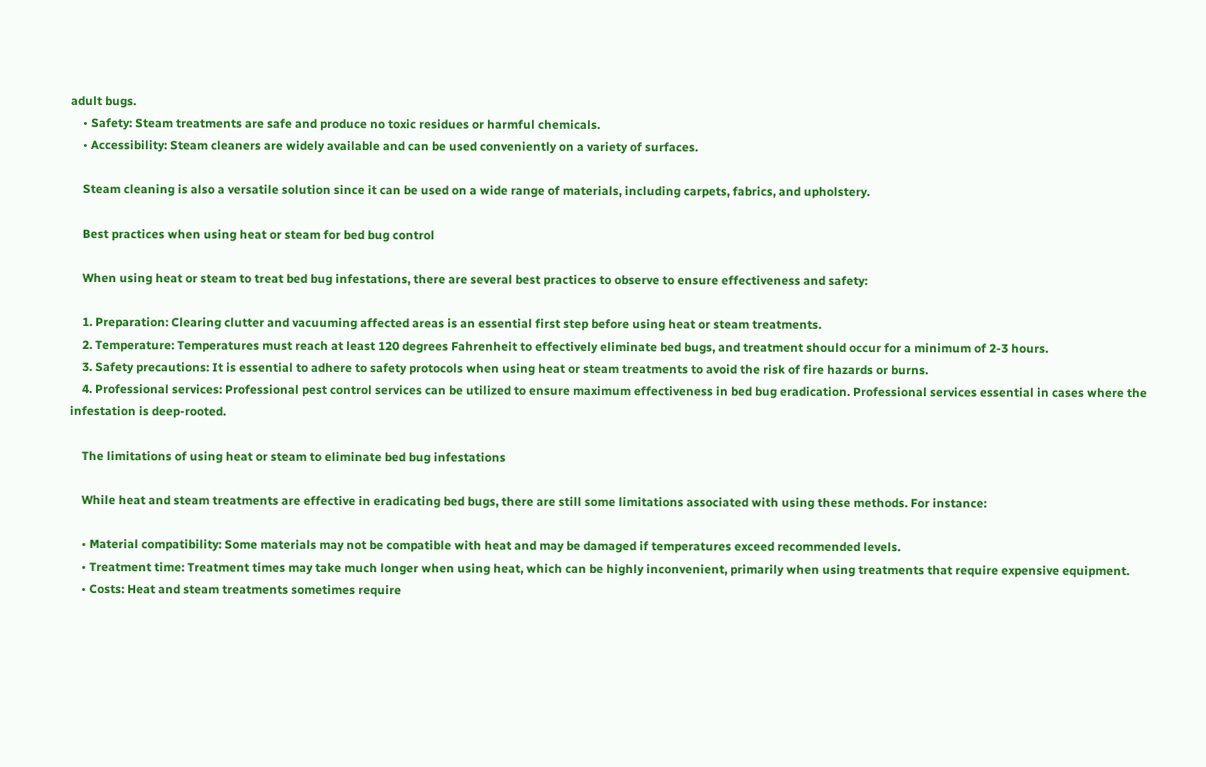adult bugs.
    • Safety: Steam treatments are safe and produce no toxic residues or harmful chemicals.
    • Accessibility: Steam cleaners are widely available and can be used conveniently on a variety of surfaces.

    Steam cleaning is also a versatile solution since it can be used on a wide range of materials, including carpets, fabrics, and upholstery.

    Best practices when using heat or steam for bed bug control

    When using heat or steam to treat bed bug infestations, there are several best practices to observe to ensure effectiveness and safety:

    1. Preparation: Clearing clutter and vacuuming affected areas is an essential first step before using heat or steam treatments.
    2. Temperature: Temperatures must reach at least 120 degrees Fahrenheit to effectively eliminate bed bugs, and treatment should occur for a minimum of 2-3 hours.
    3. Safety precautions: It is essential to adhere to safety protocols when using heat or steam treatments to avoid the risk of fire hazards or burns.
    4. Professional services: Professional pest control services can be utilized to ensure maximum effectiveness in bed bug eradication. Professional services essential in cases where the infestation is deep-rooted.

    The limitations of using heat or steam to eliminate bed bug infestations

    While heat and steam treatments are effective in eradicating bed bugs, there are still some limitations associated with using these methods. For instance:

    • Material compatibility: Some materials may not be compatible with heat and may be damaged if temperatures exceed recommended levels.
    • Treatment time: Treatment times may take much longer when using heat, which can be highly inconvenient, primarily when using treatments that require expensive equipment.
    • Costs: Heat and steam treatments sometimes require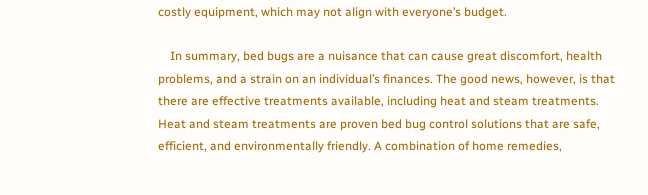costly equipment, which may not align with everyone’s budget.

    In summary, bed bugs are a nuisance that can cause great discomfort, health problems, and a strain on an individual’s finances. The good news, however, is that there are effective treatments available, including heat and steam treatments. Heat and steam treatments are proven bed bug control solutions that are safe, efficient, and environmentally friendly. A combination of home remedies,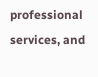professional services, and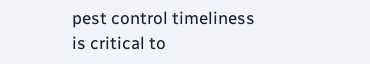pest control timeliness is critical to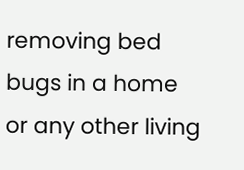removing bed bugs in a home or any other living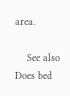area.

    See also  Does bed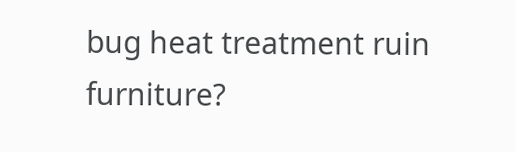bug heat treatment ruin furniture?